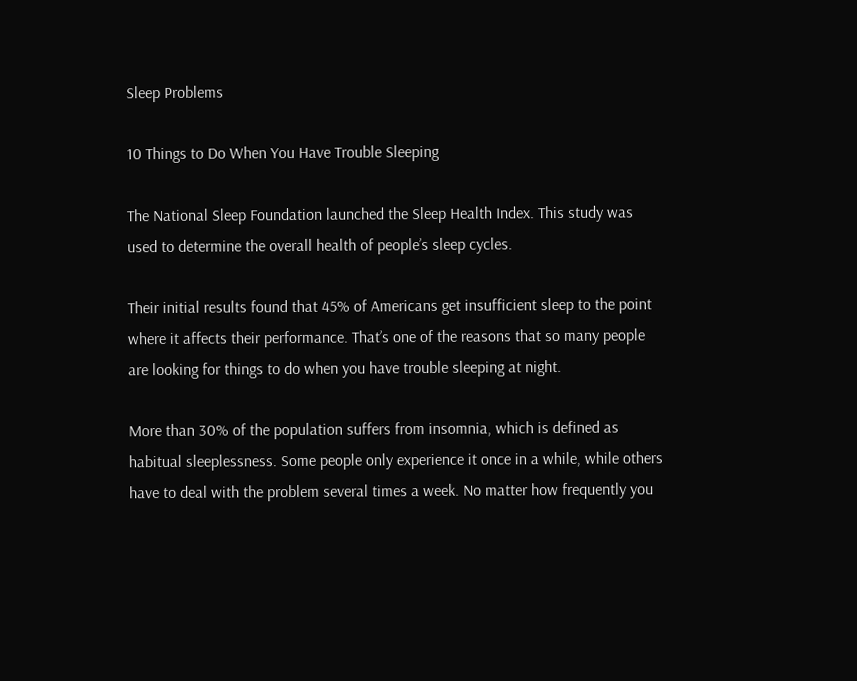Sleep Problems

10 Things to Do When You Have Trouble Sleeping

The National Sleep Foundation launched the Sleep Health Index. This study was used to determine the overall health of people’s sleep cycles.

Their initial results found that 45% of Americans get insufficient sleep to the point where it affects their performance. That’s one of the reasons that so many people are looking for things to do when you have trouble sleeping at night.

More than 30% of the population suffers from insomnia, which is defined as habitual sleeplessness. Some people only experience it once in a while, while others have to deal with the problem several times a week. No matter how frequently you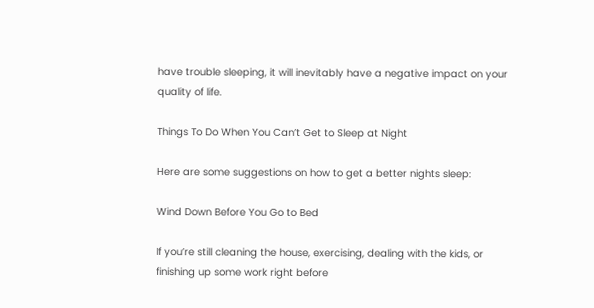have trouble sleeping, it will inevitably have a negative impact on your quality of life.

Things To Do When You Can’t Get to Sleep at Night

Here are some suggestions on how to get a better nights sleep:

Wind Down Before You Go to Bed

If you’re still cleaning the house, exercising, dealing with the kids, or finishing up some work right before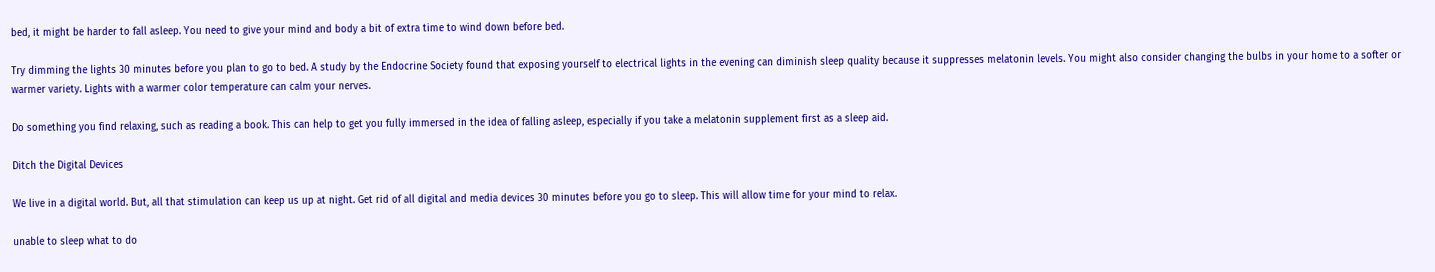bed, it might be harder to fall asleep. You need to give your mind and body a bit of extra time to wind down before bed.

Try dimming the lights 30 minutes before you plan to go to bed. A study by the Endocrine Society found that exposing yourself to electrical lights in the evening can diminish sleep quality because it suppresses melatonin levels. You might also consider changing the bulbs in your home to a softer or warmer variety. Lights with a warmer color temperature can calm your nerves.

Do something you find relaxing, such as reading a book. This can help to get you fully immersed in the idea of falling asleep, especially if you take a melatonin supplement first as a sleep aid.

Ditch the Digital Devices

We live in a digital world. But, all that stimulation can keep us up at night. Get rid of all digital and media devices 30 minutes before you go to sleep. This will allow time for your mind to relax.

unable to sleep what to do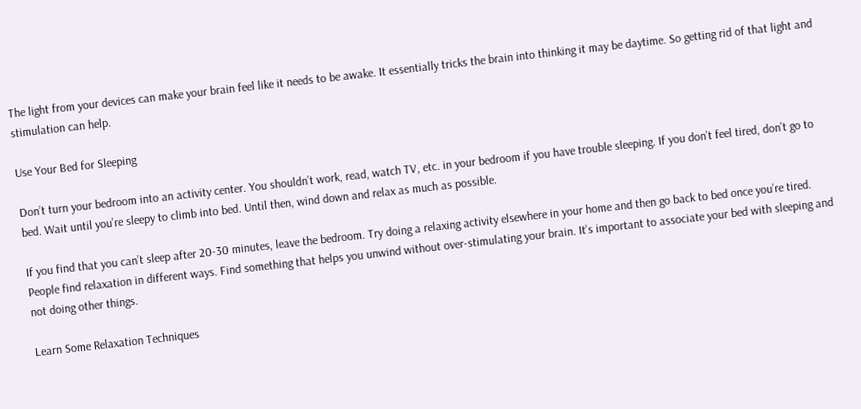The light from your devices can make your brain feel like it needs to be awake. It essentially tricks the brain into thinking it may be daytime. So getting rid of that light and stimulation can help.

Use Your Bed for Sleeping

Don’t turn your bedroom into an activity center. You shouldn’t work, read, watch TV, etc. in your bedroom if you have trouble sleeping. If you don’t feel tired, don’t go to bed. Wait until you’re sleepy to climb into bed. Until then, wind down and relax as much as possible.

If you find that you can’t sleep after 20-30 minutes, leave the bedroom. Try doing a relaxing activity elsewhere in your home and then go back to bed once you’re tired. People find relaxation in different ways. Find something that helps you unwind without over-stimulating your brain. It’s important to associate your bed with sleeping and not doing other things.

Learn Some Relaxation Techniques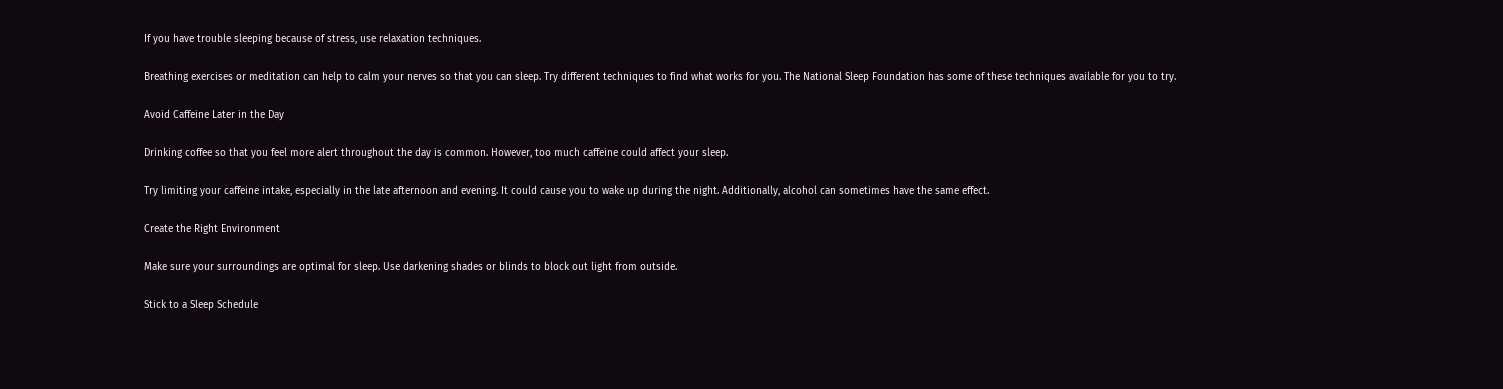If you have trouble sleeping because of stress, use relaxation techniques.

Breathing exercises or meditation can help to calm your nerves so that you can sleep. Try different techniques to find what works for you. The National Sleep Foundation has some of these techniques available for you to try.

Avoid Caffeine Later in the Day

Drinking coffee so that you feel more alert throughout the day is common. However, too much caffeine could affect your sleep.

Try limiting your caffeine intake, especially in the late afternoon and evening. It could cause you to wake up during the night. Additionally, alcohol can sometimes have the same effect.

Create the Right Environment

Make sure your surroundings are optimal for sleep. Use darkening shades or blinds to block out light from outside.

Stick to a Sleep Schedule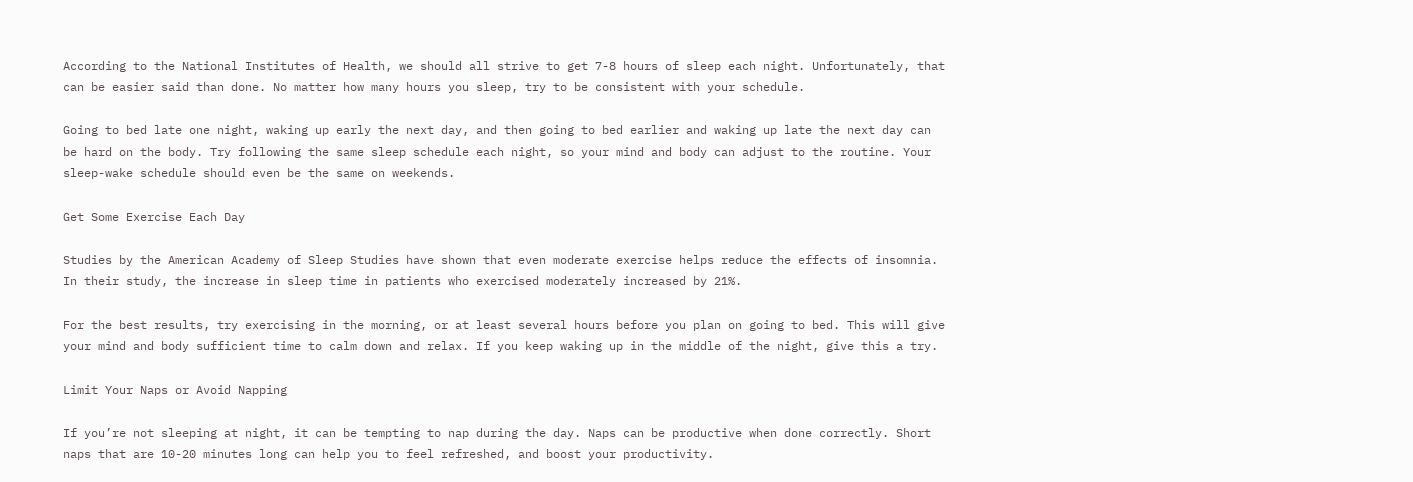According to the National Institutes of Health, we should all strive to get 7-8 hours of sleep each night. Unfortunately, that can be easier said than done. No matter how many hours you sleep, try to be consistent with your schedule.

Going to bed late one night, waking up early the next day, and then going to bed earlier and waking up late the next day can be hard on the body. Try following the same sleep schedule each night, so your mind and body can adjust to the routine. Your sleep-wake schedule should even be the same on weekends.

Get Some Exercise Each Day

Studies by the American Academy of Sleep Studies have shown that even moderate exercise helps reduce the effects of insomnia. In their study, the increase in sleep time in patients who exercised moderately increased by 21%.

For the best results, try exercising in the morning, or at least several hours before you plan on going to bed. This will give your mind and body sufficient time to calm down and relax. If you keep waking up in the middle of the night, give this a try.

Limit Your Naps or Avoid Napping

If you’re not sleeping at night, it can be tempting to nap during the day. Naps can be productive when done correctly. Short naps that are 10-20 minutes long can help you to feel refreshed, and boost your productivity.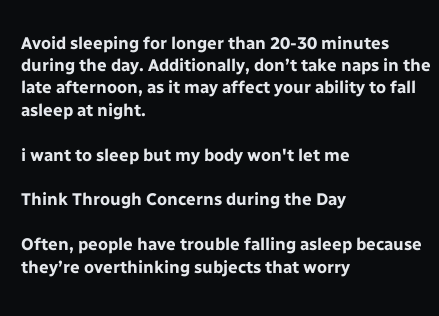Avoid sleeping for longer than 20-30 minutes during the day. Additionally, don’t take naps in the late afternoon, as it may affect your ability to fall asleep at night.

i want to sleep but my body won't let me

Think Through Concerns during the Day

Often, people have trouble falling asleep because they’re overthinking subjects that worry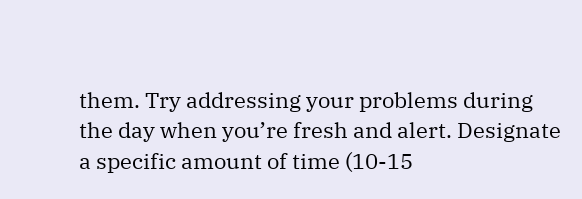them. Try addressing your problems during the day when you’re fresh and alert. Designate a specific amount of time (10-15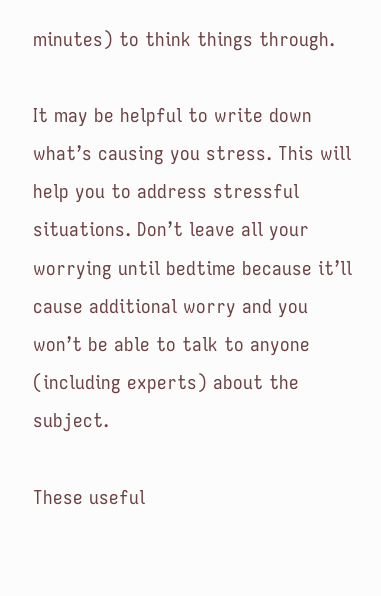minutes) to think things through.

It may be helpful to write down what’s causing you stress. This will help you to address stressful situations. Don’t leave all your worrying until bedtime because it’ll cause additional worry and you won’t be able to talk to anyone (including experts) about the subject.

These useful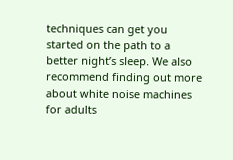techniques can get you started on the path to a better night’s sleep. We also recommend finding out more about white noise machines for adults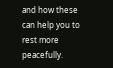and how these can help you to rest more peacefully.